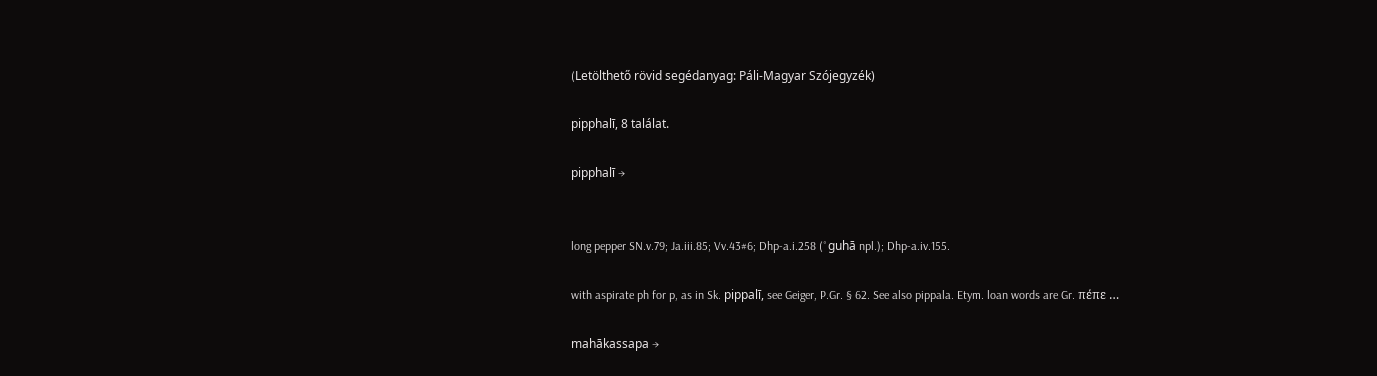(Letölthető rövid segédanyag: Páli-Magyar Szójegyzék)

pipphalī, 8 találat.

pipphalī →


long pepper SN.v.79; Ja.iii.85; Vv.43#6; Dhp-a.i.258 (˚guhā npl.); Dhp-a.iv.155.

with aspirate ph for p, as in Sk. pippalī, see Geiger, P.Gr. § 62. See also pippala. Etym. loan words are Gr. πέπε …

mahākassapa →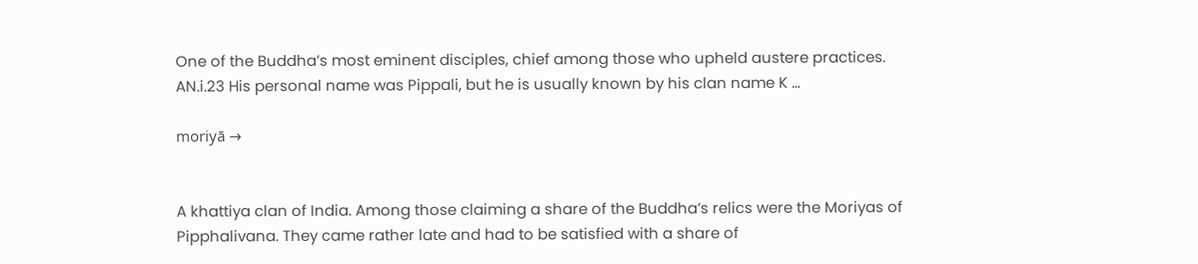One of the Buddha’s most eminent disciples, chief among those who upheld austere practices. AN.i.23 His personal name was Pippali, but he is usually known by his clan name K …

moriyā →


A khattiya clan of India. Among those claiming a share of the Buddha’s relics were the Moriyas of Pipphalivana. They came rather late and had to be satisfied with a share of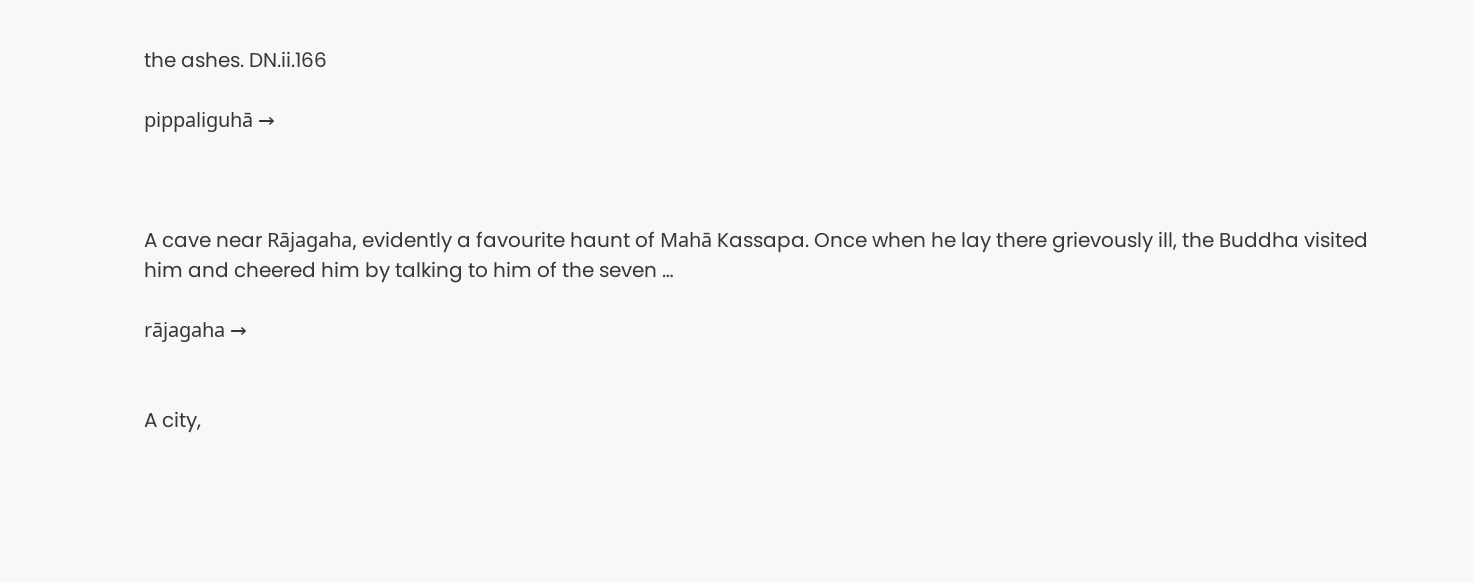the ashes. DN.ii.166

pippaliguhā →



A cave near Rājagaha, evidently a favourite haunt of Mahā Kassapa. Once when he lay there grievously ill, the Buddha visited him and cheered him by talking to him of the seven …

rājagaha →


A city,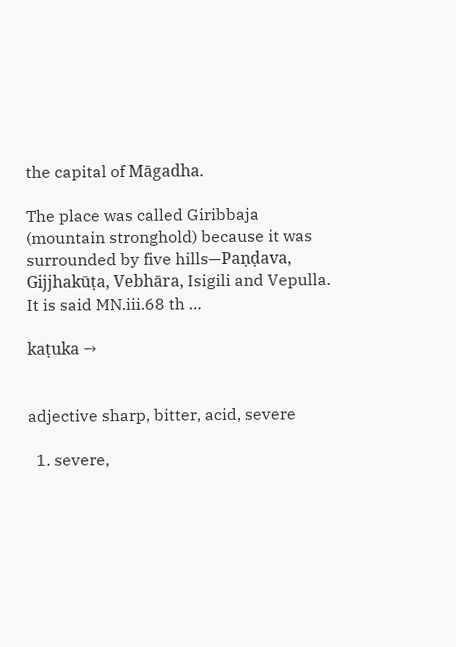the capital of Māgadha.

The place was called Giribbaja (mountain stronghold) because it was surrounded by five hills—Paṇḍava, Gijjhakūṭa, Vebhāra, Isigili and Vepulla. It is said MN.iii.68 th …

kaṭuka →


adjective sharp, bitter, acid, severe

  1. severe,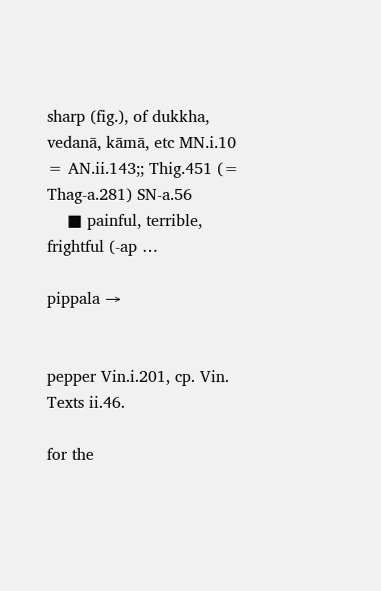sharp (fig.), of dukkha, vedanā, kāmā, etc MN.i.10 = AN.ii.143;; Thig.451 (= Thag-a.281) SN-a.56
    ■ painful, terrible, frightful (-ap …

pippala →


pepper Vin.i.201, cp. Vin. Texts ii.46.

for the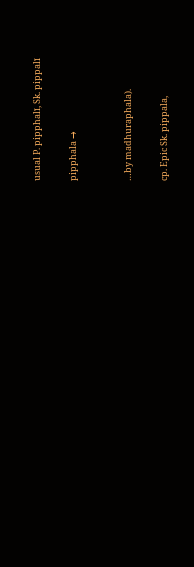usual P. pipphalī, Sk. pippalī

pipphala →


…by madhuraphala).

cp. Epic Sk. pippala,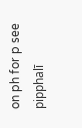on ph for p see pipphalī